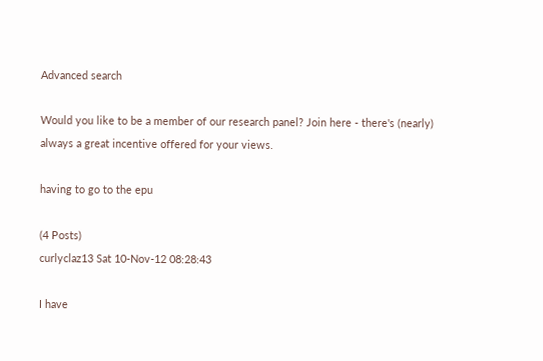Advanced search

Would you like to be a member of our research panel? Join here - there's (nearly) always a great incentive offered for your views.

having to go to the epu

(4 Posts)
curlyclaz13 Sat 10-Nov-12 08:28:43

I have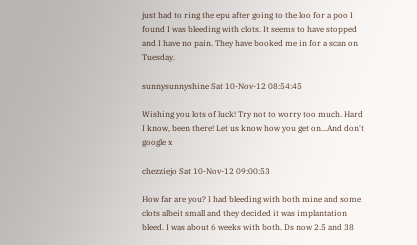just had to ring the epu after going to the loo for a poo I found I was bleeding with clots. It seems to have stopped and I have no pain. They have booked me in for a scan on Tuesday.

sunnysunnyshine Sat 10-Nov-12 08:54:45

Wishing you lots of luck! Try not to worry too much. Hard I know, been there! Let us know how you get on...And don't google x

chezziejo Sat 10-Nov-12 09:00:53

How far are you? I had bleeding with both mine and some clots albeit small and they decided it was implantation bleed. I was about 6 weeks with both. Ds now 2.5 and 38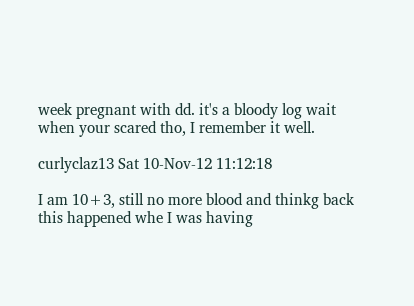week pregnant with dd. it's a bloody log wait when your scared tho, I remember it well.

curlyclaz13 Sat 10-Nov-12 11:12:18

I am 10+3, still no more blood and thinkg back this happened whe I was having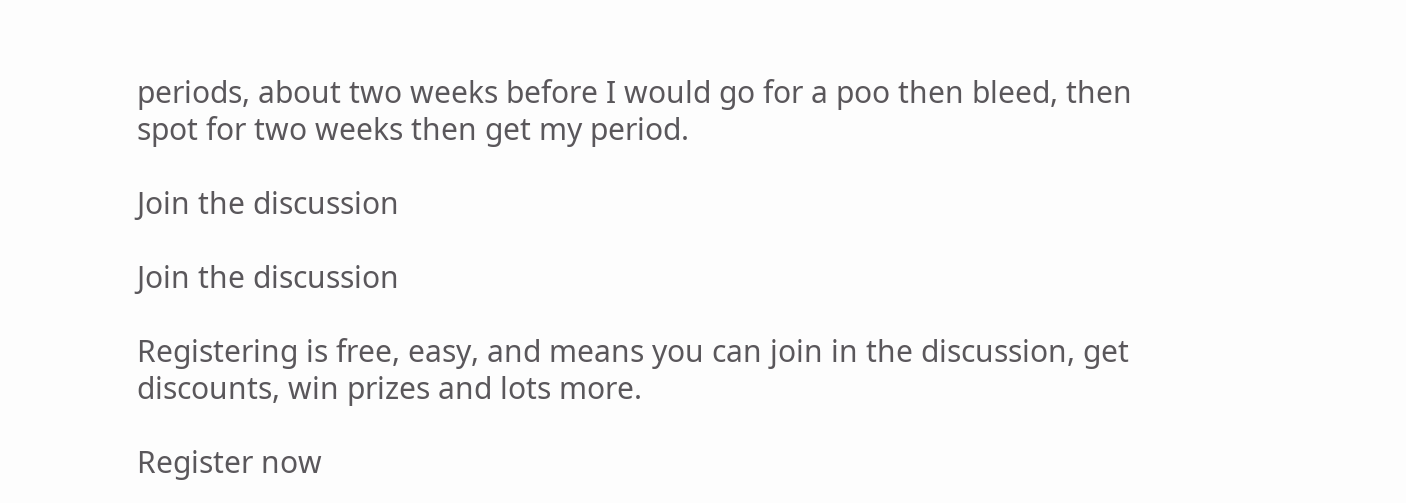periods, about two weeks before I would go for a poo then bleed, then spot for two weeks then get my period.

Join the discussion

Join the discussion

Registering is free, easy, and means you can join in the discussion, get discounts, win prizes and lots more.

Register now